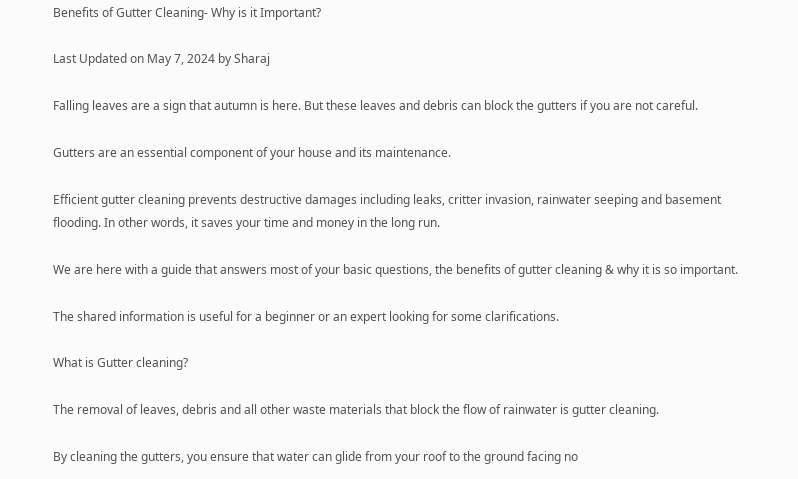Benefits of Gutter Cleaning- Why is it Important?

Last Updated on May 7, 2024 by Sharaj

Falling leaves are a sign that autumn is here. But these leaves and debris can block the gutters if you are not careful.

Gutters are an essential component of your house and its maintenance.

Efficient gutter cleaning prevents destructive damages including leaks, critter invasion, rainwater seeping and basement flooding. In other words, it saves your time and money in the long run.

We are here with a guide that answers most of your basic questions, the benefits of gutter cleaning & why it is so important.

The shared information is useful for a beginner or an expert looking for some clarifications.

What is Gutter cleaning?

The removal of leaves, debris and all other waste materials that block the flow of rainwater is gutter cleaning.

By cleaning the gutters, you ensure that water can glide from your roof to the ground facing no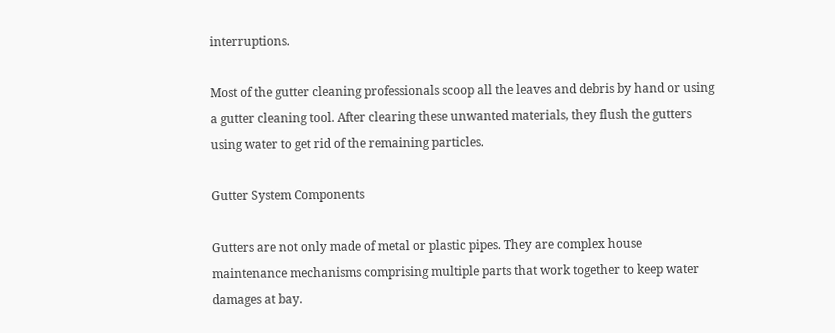interruptions.

Most of the gutter cleaning professionals scoop all the leaves and debris by hand or using a gutter cleaning tool. After clearing these unwanted materials, they flush the gutters using water to get rid of the remaining particles.

Gutter System Components

Gutters are not only made of metal or plastic pipes. They are complex house maintenance mechanisms comprising multiple parts that work together to keep water damages at bay.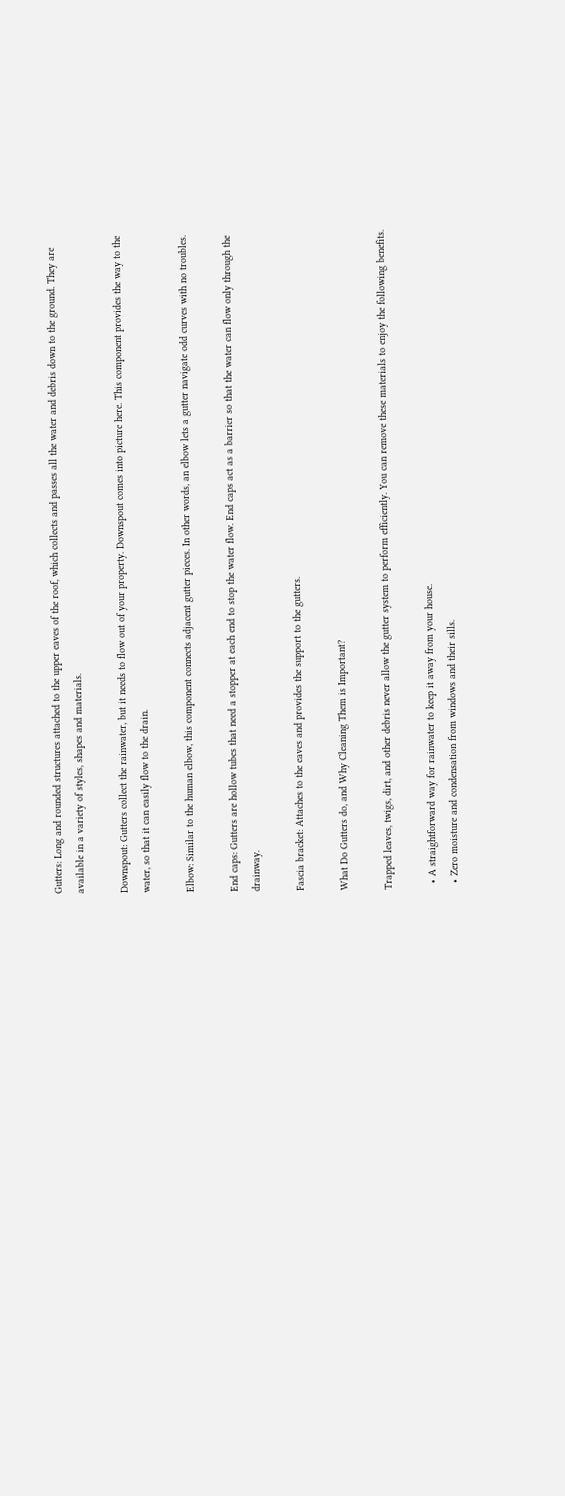Gutters: Long and rounded structures attached to the upper eaves of the roof, which collects and passes all the water and debris down to the ground. They are available in a variety of styles, shapes and materials.

Downspout: Gutters collect the rainwater, but it needs to flow out of your property. Downspout comes into picture here. This component provides the way to the water, so that it can easily flow to the drain.

Elbow: Similar to the human elbow, this component connects adjacent gutter pieces. In other words, an elbow lets a gutter navigate odd curves with no troubles.

End caps: Gutters are hollow tubes that need a stopper at each end to stop the water flow. End caps act as a barrier so that the water can flow only through the drainway.

Fascia bracket: Attaches to the eaves and provides the support to the gutters.

What Do Gutters do, and Why Cleaning Them is Important?

Trapped leaves, twigs, dirt, and other debris never allow the gutter system to perform efficiently. You can remove these materials to enjoy the following benefits.

  • A straightforward way for rainwater to keep it away from your house.
  • Zero moisture and condensation from windows and their sills.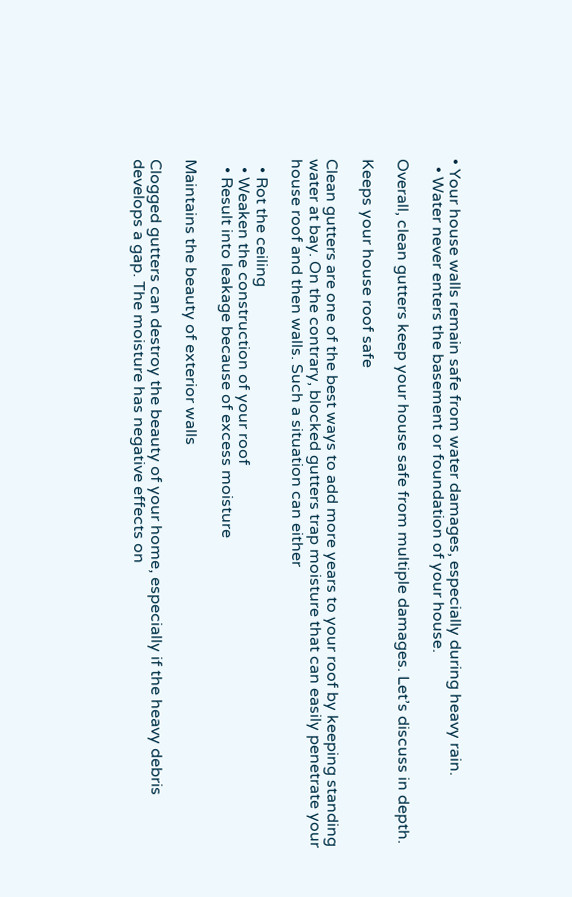• Your house walls remain safe from water damages, especially during heavy rain.
  • Water never enters the basement or foundation of your house.

Overall, clean gutters keep your house safe from multiple damages. Let’s discuss in depth.

Keeps your house roof safe

Clean gutters are one of the best ways to add more years to your roof by keeping standing water at bay. On the contrary, blocked gutters trap moisture that can easily penetrate your house roof and then walls. Such a situation can either

  • Rot the ceiling
  • Weaken the construction of your roof
  • Result into leakage because of excess moisture

Maintains the beauty of exterior walls

Clogged gutters can destroy the beauty of your home, especially if the heavy debris develops a gap. The moisture has negative effects on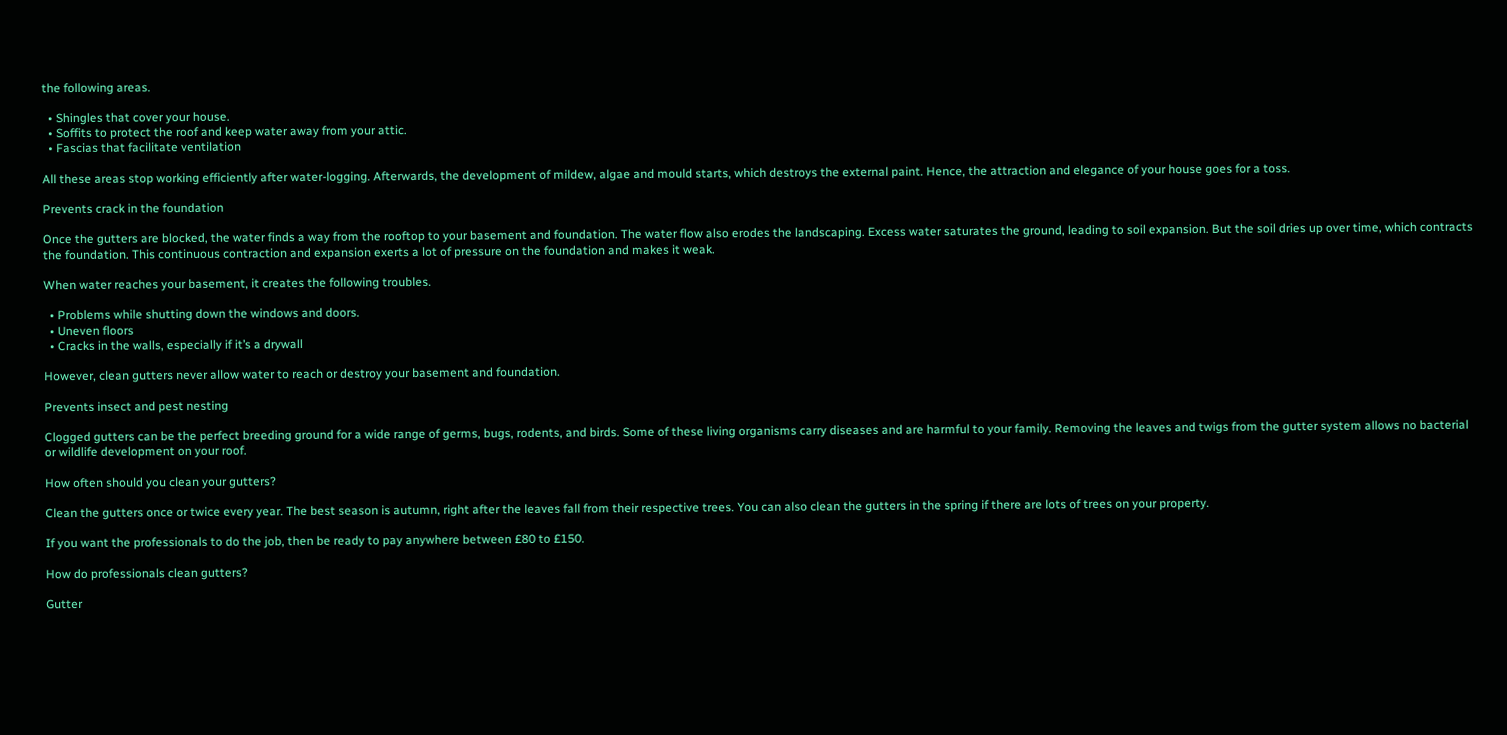the following areas.

  • Shingles that cover your house.
  • Soffits to protect the roof and keep water away from your attic.
  • Fascias that facilitate ventilation

All these areas stop working efficiently after water-logging. Afterwards, the development of mildew, algae and mould starts, which destroys the external paint. Hence, the attraction and elegance of your house goes for a toss.

Prevents crack in the foundation

Once the gutters are blocked, the water finds a way from the rooftop to your basement and foundation. The water flow also erodes the landscaping. Excess water saturates the ground, leading to soil expansion. But the soil dries up over time, which contracts the foundation. This continuous contraction and expansion exerts a lot of pressure on the foundation and makes it weak.

When water reaches your basement, it creates the following troubles.

  • Problems while shutting down the windows and doors.
  • Uneven floors
  • Cracks in the walls, especially if it’s a drywall

However, clean gutters never allow water to reach or destroy your basement and foundation.

Prevents insect and pest nesting

Clogged gutters can be the perfect breeding ground for a wide range of germs, bugs, rodents, and birds. Some of these living organisms carry diseases and are harmful to your family. Removing the leaves and twigs from the gutter system allows no bacterial or wildlife development on your roof.

How often should you clean your gutters?

Clean the gutters once or twice every year. The best season is autumn, right after the leaves fall from their respective trees. You can also clean the gutters in the spring if there are lots of trees on your property.

If you want the professionals to do the job, then be ready to pay anywhere between £80 to £150.

How do professionals clean gutters?

Gutter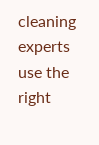cleaning experts use the right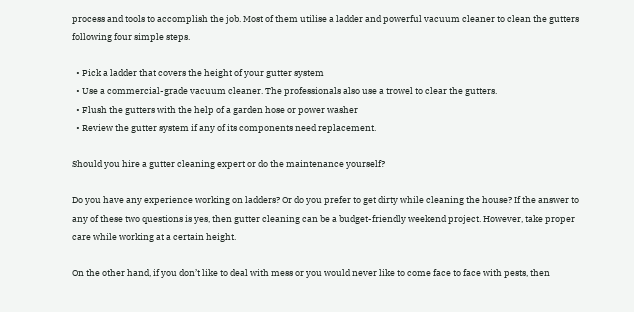process and tools to accomplish the job. Most of them utilise a ladder and powerful vacuum cleaner to clean the gutters following four simple steps.

  • Pick a ladder that covers the height of your gutter system
  • Use a commercial-grade vacuum cleaner. The professionals also use a trowel to clear the gutters.
  • Flush the gutters with the help of a garden hose or power washer
  • Review the gutter system if any of its components need replacement.

Should you hire a gutter cleaning expert or do the maintenance yourself?

Do you have any experience working on ladders? Or do you prefer to get dirty while cleaning the house? If the answer to any of these two questions is yes, then gutter cleaning can be a budget-friendly weekend project. However, take proper care while working at a certain height.

On the other hand, if you don’t like to deal with mess or you would never like to come face to face with pests, then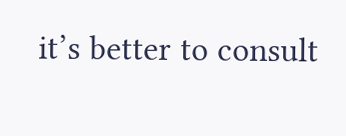it’s better to consult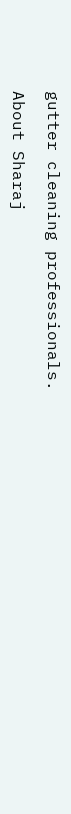gutter cleaning professionals.

About Sharaj